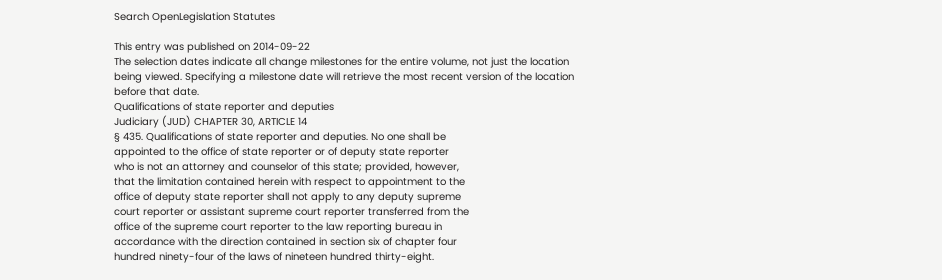Search OpenLegislation Statutes

This entry was published on 2014-09-22
The selection dates indicate all change milestones for the entire volume, not just the location being viewed. Specifying a milestone date will retrieve the most recent version of the location before that date.
Qualifications of state reporter and deputies
Judiciary (JUD) CHAPTER 30, ARTICLE 14
§ 435. Qualifications of state reporter and deputies. No one shall be
appointed to the office of state reporter or of deputy state reporter
who is not an attorney and counselor of this state; provided, however,
that the limitation contained herein with respect to appointment to the
office of deputy state reporter shall not apply to any deputy supreme
court reporter or assistant supreme court reporter transferred from the
office of the supreme court reporter to the law reporting bureau in
accordance with the direction contained in section six of chapter four
hundred ninety-four of the laws of nineteen hundred thirty-eight.